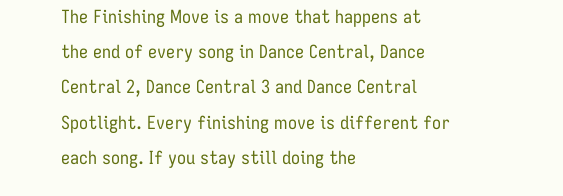The Finishing Move is a move that happens at the end of every song in Dance Central, Dance Central 2, Dance Central 3 and Dance Central Spotlight. Every finishing move is different for each song. If you stay still doing the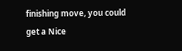finishing move, you could get a Nice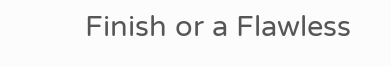Finish or a Flawless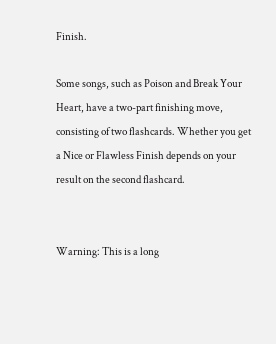Finish.

Some songs, such as Poison and Break Your Heart, have a two-part finishing move, consisting of two flashcards. Whether you get a Nice or Flawless Finish depends on your result on the second flashcard.


Warning: This is a long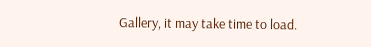Gallery, it may take time to load.